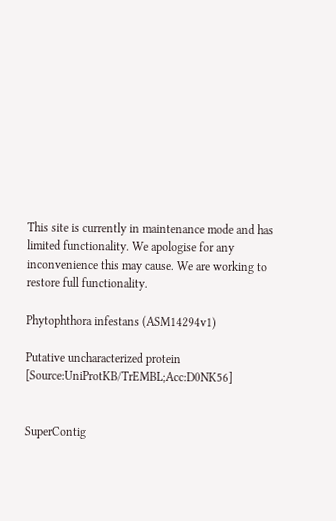This site is currently in maintenance mode and has limited functionality. We apologise for any inconvenience this may cause. We are working to restore full functionality.

Phytophthora infestans (ASM14294v1)

Putative uncharacterized protein [Source:UniProtKB/TrEMBL;Acc:D0NK56]


SuperContig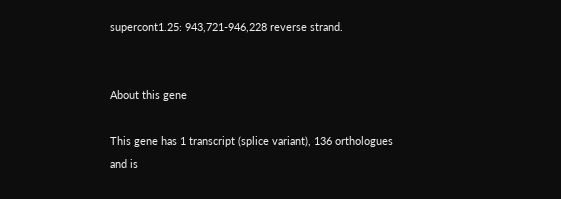supercont1.25: 943,721-946,228 reverse strand.


About this gene

This gene has 1 transcript (splice variant), 136 orthologues and is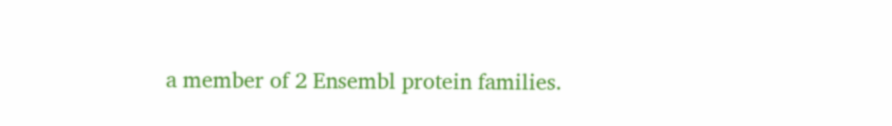a member of 2 Ensembl protein families.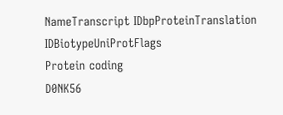NameTranscript IDbpProteinTranslation IDBiotypeUniProtFlags
Protein coding
D0NK56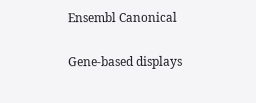Ensembl Canonical

Gene-based displays